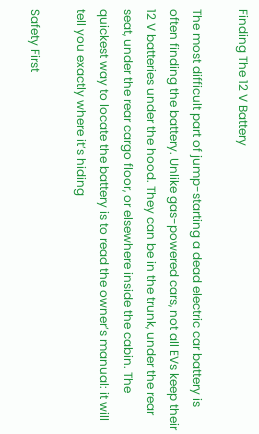Finding The 12 V Battery

The most difficult part of jump-starting a dead electric car battery is often finding the battery. Unlike gas-powered cars, not all EVs keep their 12 V batteries under the hood. They can be in the trunk, under the rear seat, under the rear cargo floor, or elsewhere inside the cabin. The quickest way to locate the battery is to read the owner’s manual: it will tell you exactly where it’s hiding

Safety First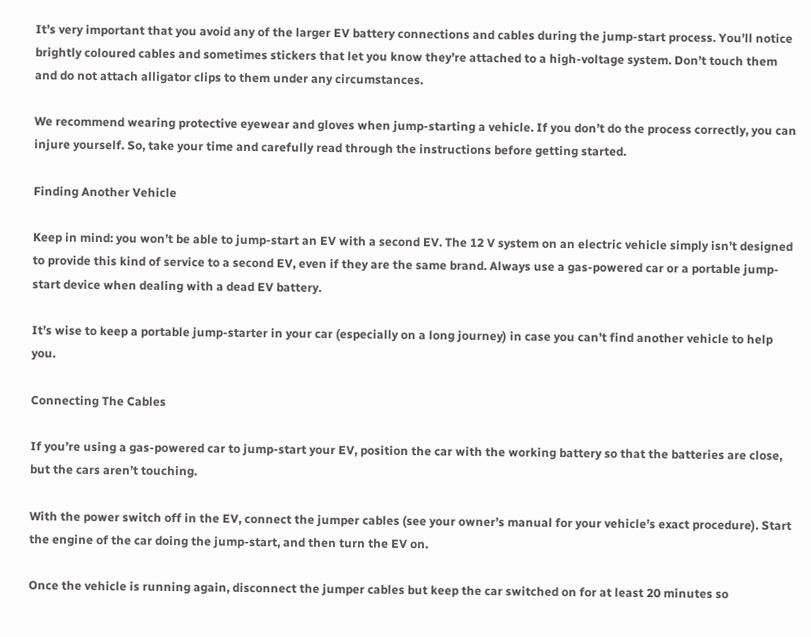It’s very important that you avoid any of the larger EV battery connections and cables during the jump-start process. You’ll notice brightly coloured cables and sometimes stickers that let you know they’re attached to a high-voltage system. Don’t touch them and do not attach alligator clips to them under any circumstances.

We recommend wearing protective eyewear and gloves when jump-starting a vehicle. If you don’t do the process correctly, you can injure yourself. So, take your time and carefully read through the instructions before getting started.

Finding Another Vehicle

Keep in mind: you won’t be able to jump-start an EV with a second EV. The 12 V system on an electric vehicle simply isn’t designed to provide this kind of service to a second EV, even if they are the same brand. Always use a gas-powered car or a portable jump-start device when dealing with a dead EV battery.

It’s wise to keep a portable jump-starter in your car (especially on a long journey) in case you can’t find another vehicle to help you.

Connecting The Cables

If you’re using a gas-powered car to jump-start your EV, position the car with the working battery so that the batteries are close, but the cars aren’t touching.

With the power switch off in the EV, connect the jumper cables (see your owner’s manual for your vehicle’s exact procedure). Start the engine of the car doing the jump-start, and then turn the EV on.

Once the vehicle is running again, disconnect the jumper cables but keep the car switched on for at least 20 minutes so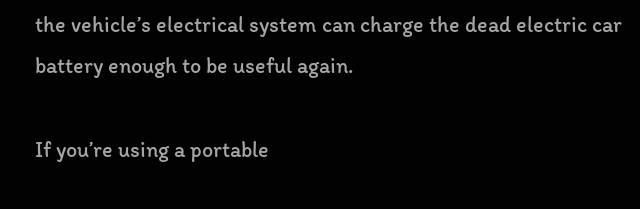the vehicle’s electrical system can charge the dead electric car battery enough to be useful again.

If you’re using a portable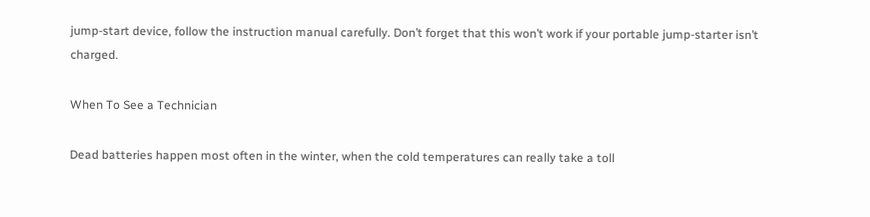jump-start device, follow the instruction manual carefully. Don’t forget that this won’t work if your portable jump-starter isn’t charged.

When To See a Technician

Dead batteries happen most often in the winter, when the cold temperatures can really take a toll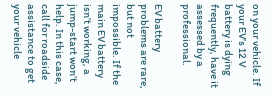on your vehicle. If your EV’s 12 V battery is dying frequently, have it assessed by a professional.

EV battery problems are rare, but not impossible. If the main EV battery isn’t working, a jump-start won’t help. In this case, call for roadside assistance to get your vehicle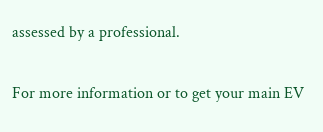assessed by a professional.

For more information or to get your main EV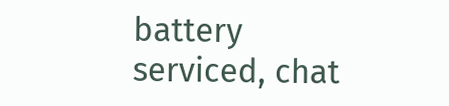battery serviced, chat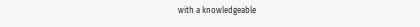with a knowledgeable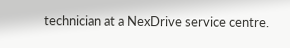technician at a NexDrive service centre.